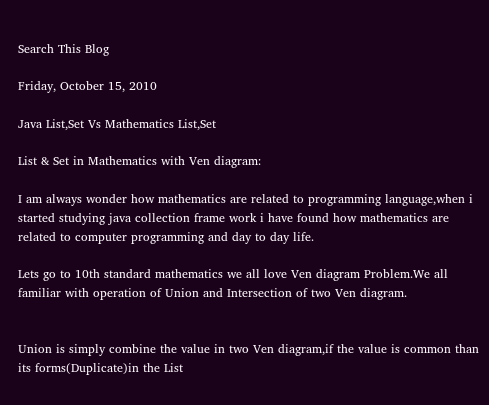Search This Blog

Friday, October 15, 2010

Java List,Set Vs Mathematics List,Set

List & Set in Mathematics with Ven diagram:

I am always wonder how mathematics are related to programming language,when i started studying java collection frame work i have found how mathematics are related to computer programming and day to day life.

Lets go to 10th standard mathematics we all love Ven diagram Problem.We all familiar with operation of Union and Intersection of two Ven diagram.


Union is simply combine the value in two Ven diagram,if the value is common than its forms(Duplicate)in the List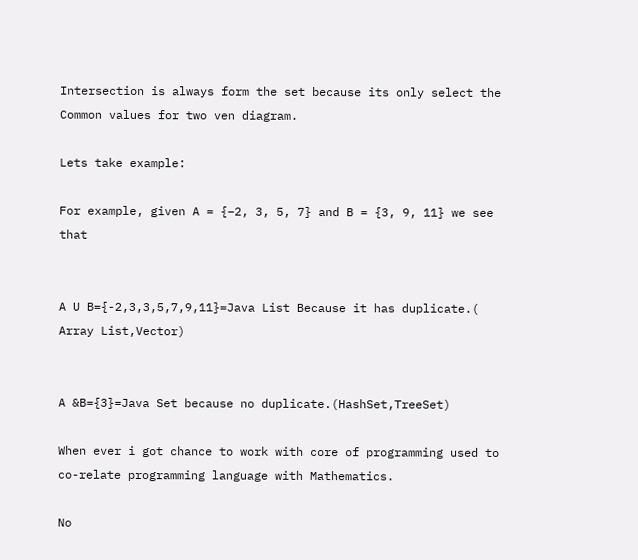Intersection is always form the set because its only select the Common values for two ven diagram.

Lets take example:

For example, given A = {–2, 3, 5, 7} and B = {3, 9, 11} we see that


A U B={-2,3,3,5,7,9,11}=Java List Because it has duplicate.( Array List,Vector)


A &B={3}=Java Set because no duplicate.(HashSet,TreeSet)

When ever i got chance to work with core of programming used to co-relate programming language with Mathematics.

No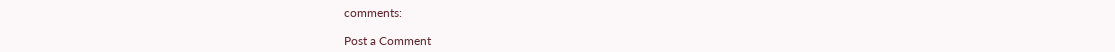comments:

Post a Comment